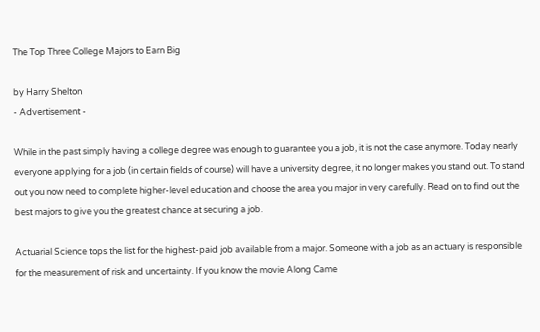The Top Three College Majors to Earn Big

by Harry Shelton
- Advertisement -

While in the past simply having a college degree was enough to guarantee you a job, it is not the case anymore. Today nearly everyone applying for a job (in certain fields of course) will have a university degree, it no longer makes you stand out. To stand out you now need to complete higher-level education and choose the area you major in very carefully. Read on to find out the best majors to give you the greatest chance at securing a job.

Actuarial Science tops the list for the highest-paid job available from a major. Someone with a job as an actuary is responsible for the measurement of risk and uncertainty. If you know the movie Along Came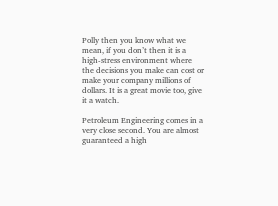Polly then you know what we mean, if you don’t then it is a high-stress environment where the decisions you make can cost or make your company millions of dollars. It is a great movie too, give it a watch.

Petroleum Engineering comes in a very close second. You are almost guaranteed a high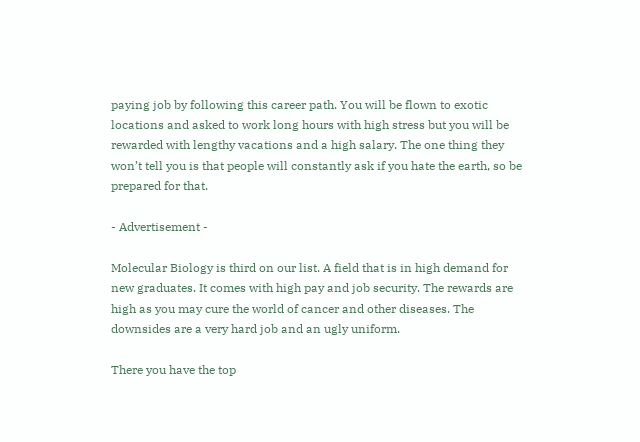paying job by following this career path. You will be flown to exotic locations and asked to work long hours with high stress but you will be rewarded with lengthy vacations and a high salary. The one thing they won’t tell you is that people will constantly ask if you hate the earth, so be prepared for that.

- Advertisement -

Molecular Biology is third on our list. A field that is in high demand for new graduates. It comes with high pay and job security. The rewards are high as you may cure the world of cancer and other diseases. The downsides are a very hard job and an ugly uniform.

There you have the top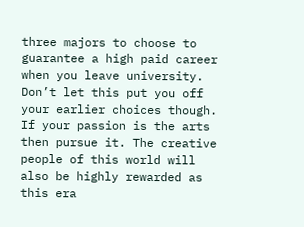three majors to choose to guarantee a high paid career when you leave university. Don’t let this put you off your earlier choices though. If your passion is the arts then pursue it. The creative people of this world will also be highly rewarded as this era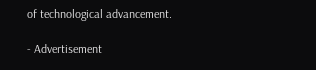of technological advancement.

- Advertisement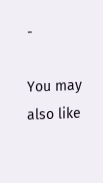-

You may also like